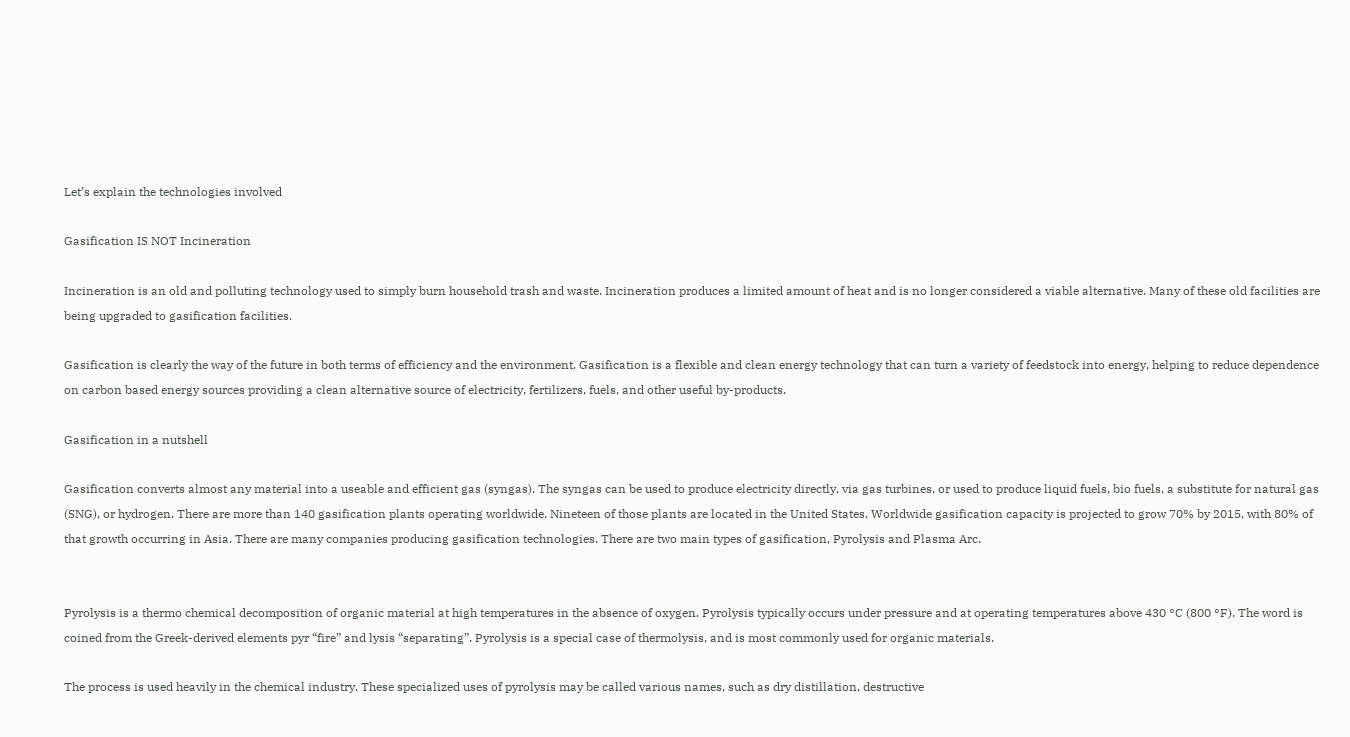Let’s explain the technologies involved

Gasification IS NOT Incineration

Incineration is an old and polluting technology used to simply burn household trash and waste. Incineration produces a limited amount of heat and is no longer considered a viable alternative. Many of these old facilities are being upgraded to gasification facilities.

Gasification is clearly the way of the future in both terms of efficiency and the environment. Gasification is a flexible and clean energy technology that can turn a variety of feedstock into energy, helping to reduce dependence on carbon based energy sources providing a clean alternative source of electricity, fertilizers, fuels, and other useful by-products.

Gasification in a nutshell

Gasification converts almost any material into a useable and efficient gas (syngas). The syngas can be used to produce electricity directly, via gas turbines, or used to produce liquid fuels, bio fuels, a substitute for natural gas (SNG), or hydrogen. There are more than 140 gasification plants operating worldwide. Nineteen of those plants are located in the United States. Worldwide gasification capacity is projected to grow 70% by 2015, with 80% of that growth occurring in Asia. There are many companies producing gasification technologies. There are two main types of gasification, Pyrolysis and Plasma Arc.


Pyrolysis is a thermo chemical decomposition of organic material at high temperatures in the absence of oxygen. Pyrolysis typically occurs under pressure and at operating temperatures above 430 °C (800 °F). The word is coined from the Greek-derived elements pyr “fire” and lysis “separating”. Pyrolysis is a special case of thermolysis, and is most commonly used for organic materials.

The process is used heavily in the chemical industry. These specialized uses of pyrolysis may be called various names, such as dry distillation, destructive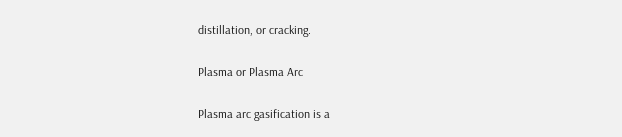distillation, or cracking.

Plasma or Plasma Arc

Plasma arc gasification is a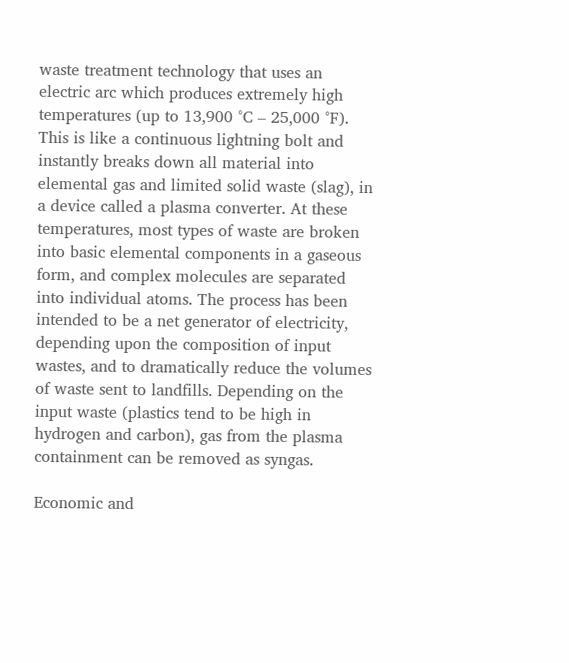waste treatment technology that uses an electric arc which produces extremely high temperatures (up to 13,900 °C – 25,000 °F).  This is like a continuous lightning bolt and instantly breaks down all material into elemental gas and limited solid waste (slag), in a device called a plasma converter. At these temperatures, most types of waste are broken into basic elemental components in a gaseous form, and complex molecules are separated into individual atoms. The process has been intended to be a net generator of electricity, depending upon the composition of input wastes, and to dramatically reduce the volumes of waste sent to landfills. Depending on the input waste (plastics tend to be high in hydrogen and carbon), gas from the plasma containment can be removed as syngas.

Economic and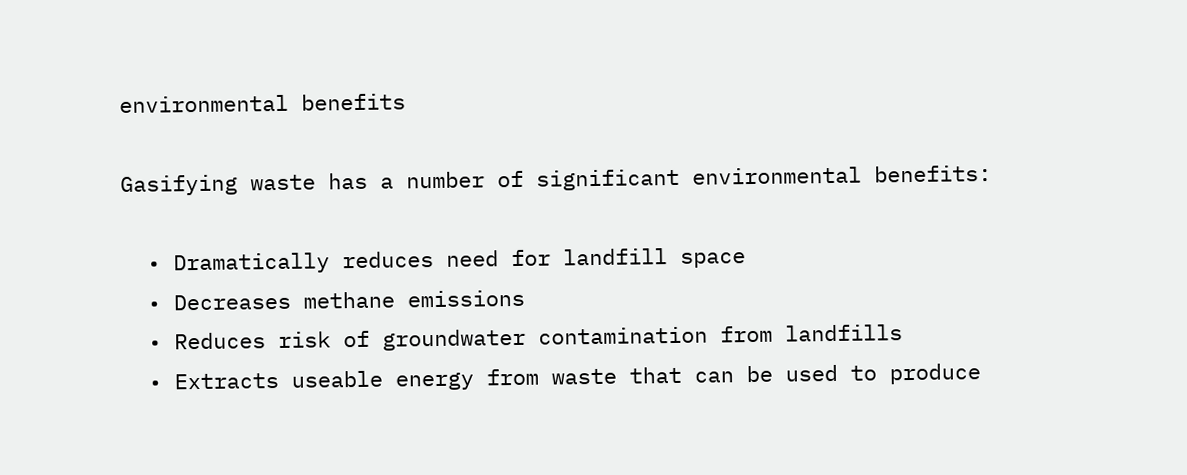environmental benefits

Gasifying waste has a number of significant environmental benefits:

  • Dramatically reduces need for landfill space
  • Decreases methane emissions
  • Reduces risk of groundwater contamination from landfills
  • Extracts useable energy from waste that can be used to produce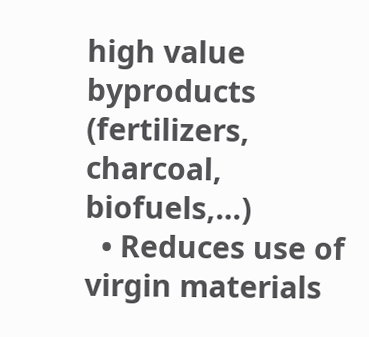high value byproducts (fertilizers, charcoal, biofuels,…)
  • Reduces use of virgin materials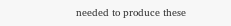needed to produce these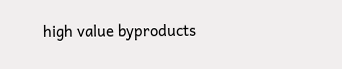high value byproducts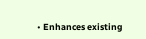• Enhances existing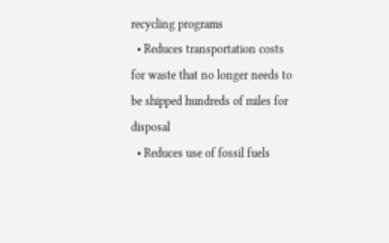recycling programs
  • Reduces transportation costs for waste that no longer needs to be shipped hundreds of miles for disposal
  • Reduces use of fossil fuels